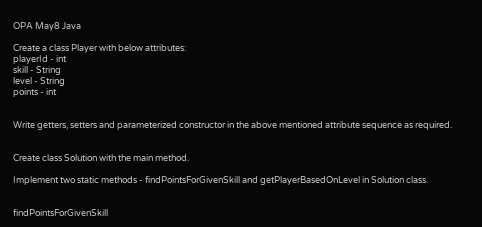OPA May8 Java

Create a class Player with below attributes:
playerId - int
skill - String
level - String
points - int


Write getters, setters and parameterized constructor in the above mentioned attribute sequence as required.


Create class Solution with the main method.

Implement two static methods - findPointsForGivenSkill and getPlayerBasedOnLevel in Solution class.


findPointsForGivenSkill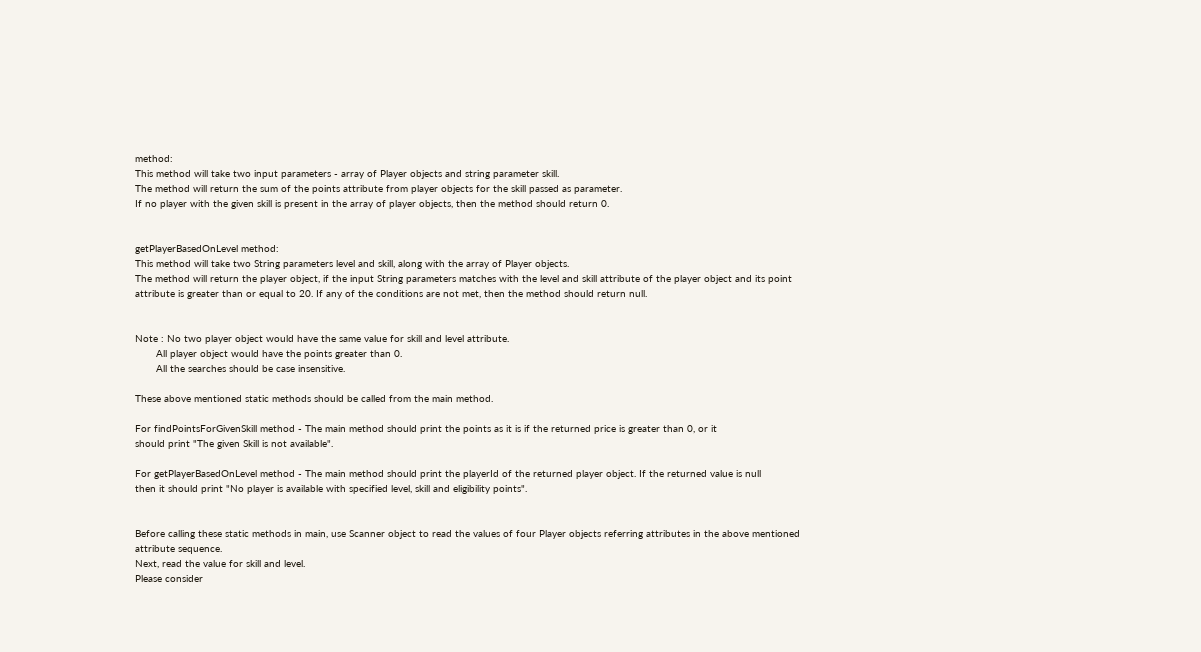method:
This method will take two input parameters - array of Player objects and string parameter skill.
The method will return the sum of the points attribute from player objects for the skill passed as parameter.
If no player with the given skill is present in the array of player objects, then the method should return 0.


getPlayerBasedOnLevel method:
This method will take two String parameters level and skill, along with the array of Player objects.
The method will return the player object, if the input String parameters matches with the level and skill attribute of the player object and its point attribute is greater than or equal to 20. If any of the conditions are not met, then the method should return null.


Note : No two player object would have the same value for skill and level attribute.
       All player object would have the points greater than 0.
       All the searches should be case insensitive.

These above mentioned static methods should be called from the main method.

For findPointsForGivenSkill method - The main method should print the points as it is if the returned price is greater than 0, or it
should print "The given Skill is not available".

For getPlayerBasedOnLevel method - The main method should print the playerId of the returned player object. If the returned value is null
then it should print "No player is available with specified level, skill and eligibility points".


Before calling these static methods in main, use Scanner object to read the values of four Player objects referring attributes in the above mentioned attribute sequence.
Next, read the value for skill and level.
Please consider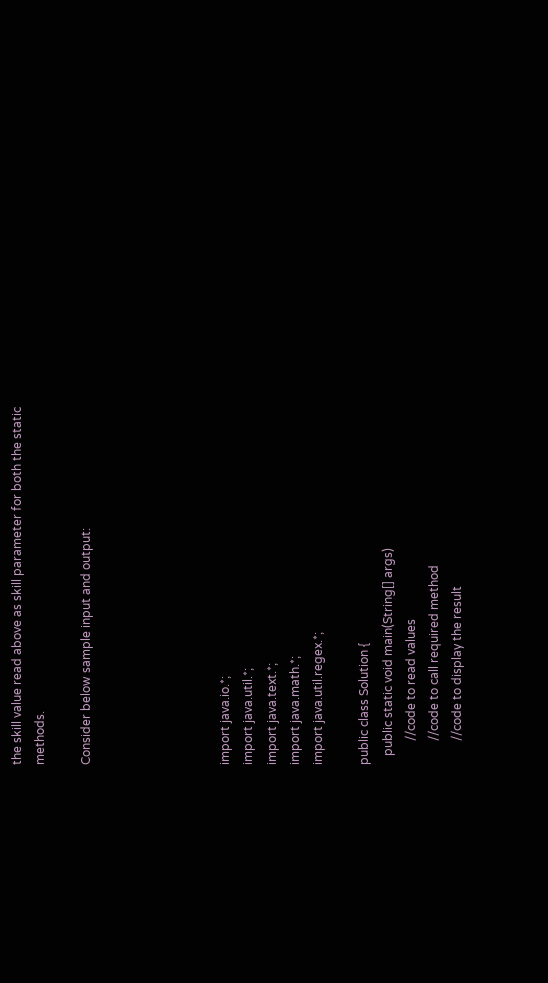the skill value read above as skill parameter for both the static methods.

Consider below sample input and output:





import java.io.*;
import java.util.*;
import java.text.*;
import java.math.*;
import java.util.regex.*;

public class Solution {
   public static void main(String[] args)
        //code to read values
        //code to call required method
        //code to display the result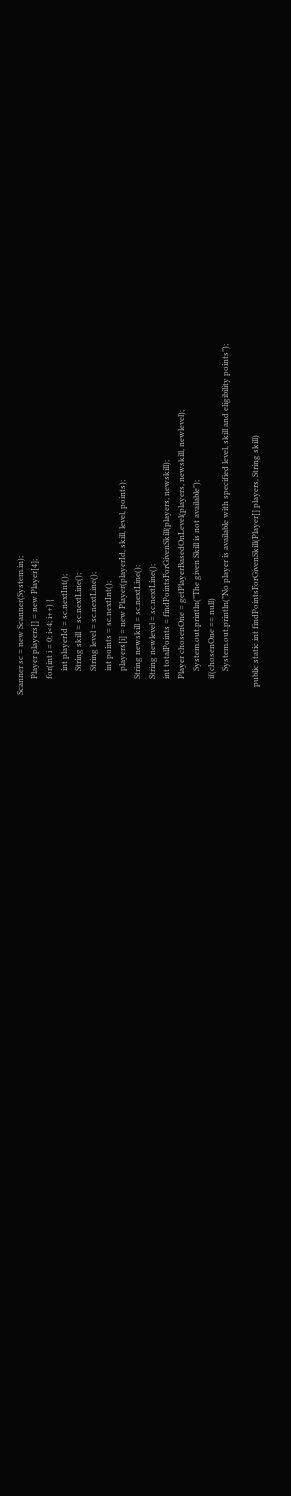Scanner sc = new Scanner(System.in);
        Player players[] = new Player[4];
        for(int i = 0; i<4; i++) {
            int playerId = sc.nextInt();
            String skill = sc.nextLine();
            String level = sc.nextLine();
            int points = sc.nextInt();
            players[i] = new Player(playerId, skill, level, points);
        String newskill = sc.nextLine();
        String newlevel = sc.nextLine();
        int totalPoints = findPointsForGivenSkill(players, newskill);
        Player chosenOne = getPlayerBasedOnLevel(players, newskill, newlevel);
            System.out.println("The given Skill is not available");
        if(chosenOne == null)
            System.out.println("No player is available with specified level, skill and eligibility points");

    public static int findPointsForGivenSkill(Player[] players, String skill)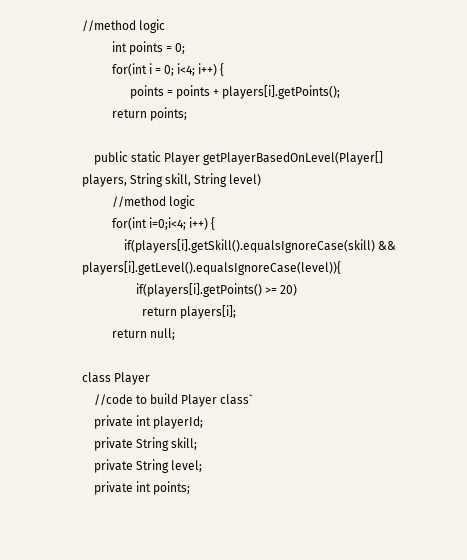//method logic
          int points = 0;
          for(int i = 0; i<4; i++) {
                points = points + players[i].getPoints();
          return points;

    public static Player getPlayerBasedOnLevel(Player[] players, String skill, String level)
          //method logic
          for(int i=0;i<4; i++) {
              if(players[i].getSkill().equalsIgnoreCase(skill) && players[i].getLevel().equalsIgnoreCase(level)){
                  if(players[i].getPoints() >= 20)
                    return players[i];
          return null;

class Player
    //code to build Player class`
    private int playerId;
    private String skill;
    private String level;
    private int points;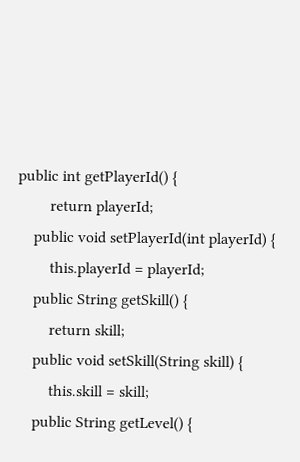public int getPlayerId() {
        return playerId;
    public void setPlayerId(int playerId) {
        this.playerId = playerId;
    public String getSkill() {
        return skill;
    public void setSkill(String skill) {
        this.skill = skill;
    public String getLevel() {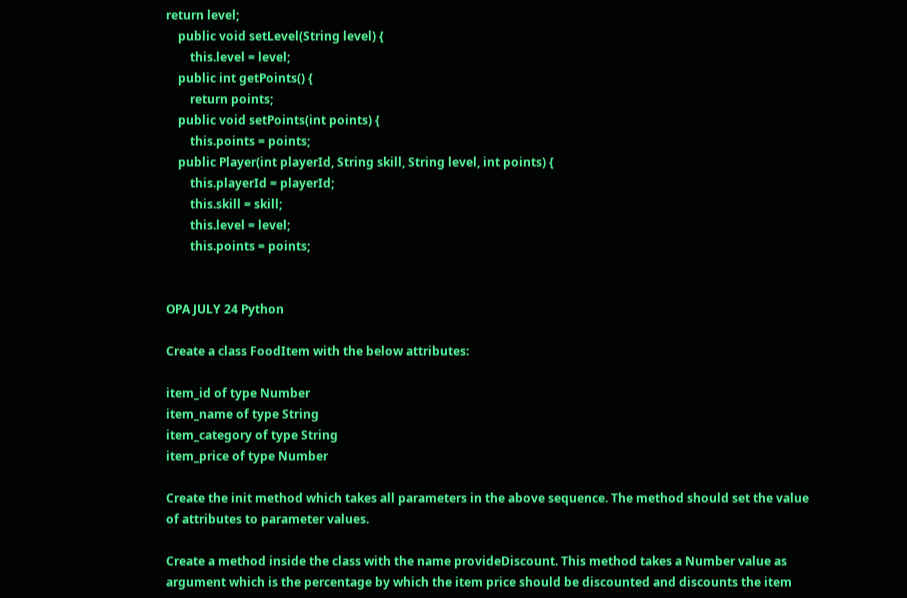return level;
    public void setLevel(String level) {
        this.level = level;
    public int getPoints() {
        return points;
    public void setPoints(int points) {
        this.points = points;
    public Player(int playerId, String skill, String level, int points) {
        this.playerId = playerId;
        this.skill = skill;
        this.level = level;
        this.points = points;


OPA JULY 24 Python

Create a class FoodItem with the below attributes:

item_id of type Number
item_name of type String
item_category of type String
item_price of type Number

Create the init method which takes all parameters in the above sequence. The method should set the value of attributes to parameter values.

Create a method inside the class with the name provideDiscount. This method takes a Number value as argument which is the percentage by which the item price should be discounted and discounts the item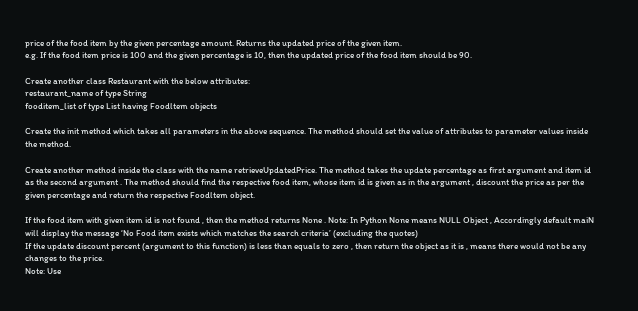price of the food item by the given percentage amount. Returns the updated price of the given item.
e.g. If the food item price is 100 and the given percentage is 10, then the updated price of the food item should be 90.

Create another class Restaurant with the below attributes:
restaurant_name of type String
fooditem_list of type List having Foodltem objects

Create the init method which takes all parameters in the above sequence. The method should set the value of attributes to parameter values inside the method.

Create another method inside the class with the name retrieveUpdatedPrice. The method takes the update percentage as first argument and item id as the second argument . The method should find the respective food item, whose item id is given as in the argument , discount the price as per the given percentage and return the respective Foodltem object.

If the food item with given item id is not found , then the method returns None . Note: In Python None means NULL Object , Accordingly default maiN will display the message ‘No Food item exists which matches the search criteria’ (excluding the quotes)
If the update discount percent (argument to this function) is less than equals to zero , then return the object as it is , means there would not be any changes to the price.
Note: Use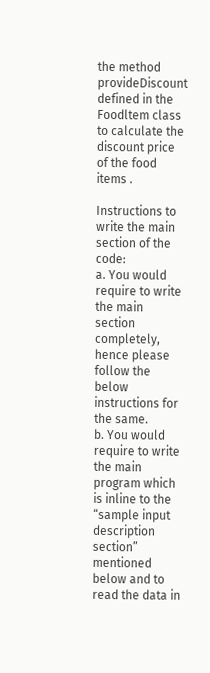the method provideDiscount defined in the Foodltem class to calculate the discount price of the food items .

Instructions to write the main section of the code:
a. You would require to write the main section completely, hence please follow the below instructions for the same.
b. You would require to write the main program which is inline to the “sample input description section” mentioned below and to read the data in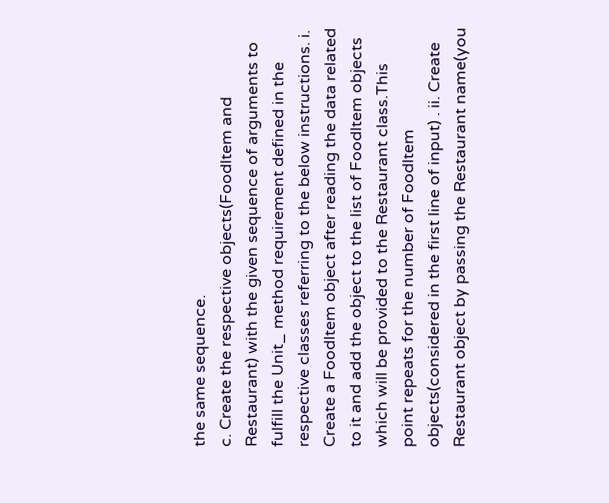the same sequence.
c. Create the respective objects(Foodltem and Restaurant) with the given sequence of arguments to fulfill the Unit_ method requirement defined in the respective classes referring to the below instructions. i. Create a Foodltem object after reading the data related to it and add the object to the list of Foodltem objects which will be provided to the Restaurant class.This point repeats for the number of Foodltem objects(considered in the first line of input) . ii. Create Restaurant object by passing the Restaurant name(you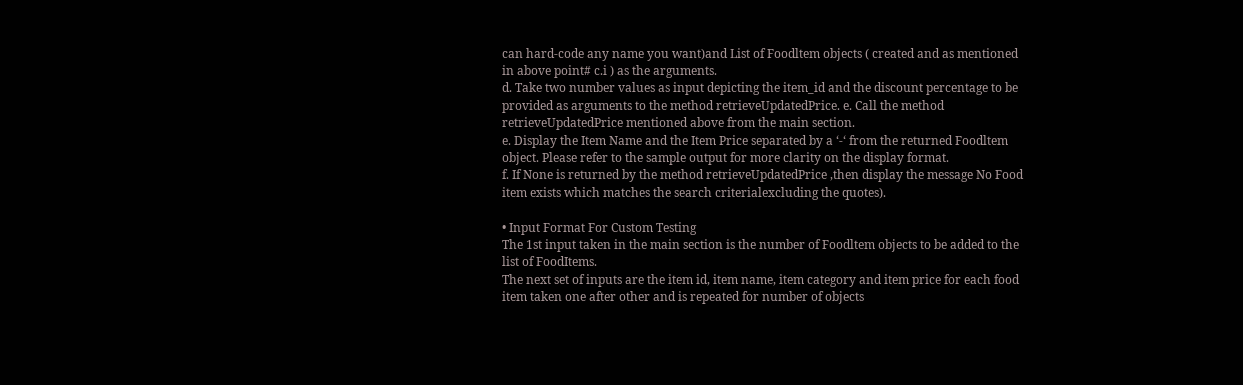can hard-code any name you want)and List of Foodltem objects ( created and as mentioned in above point# c.i ) as the arguments.
d. Take two number values as input depicting the item_id and the discount percentage to be provided as arguments to the method retrieveUpdatedPrice. e. Call the method retrieveUpdatedPrice mentioned above from the main section.
e. Display the Item Name and the Item Price separated by a ‘-‘ from the returned Foodltem object. Please refer to the sample output for more clarity on the display format.
f. If None is returned by the method retrieveUpdatedPrice ,then display the message No Food item exists which matches the search criterialexcluding the quotes).

• Input Format For Custom Testing
The 1st input taken in the main section is the number of Foodltem objects to be added to the list of FoodItems.
The next set of inputs are the item id, item name, item category and item price for each food item taken one after other and is repeated for number of objects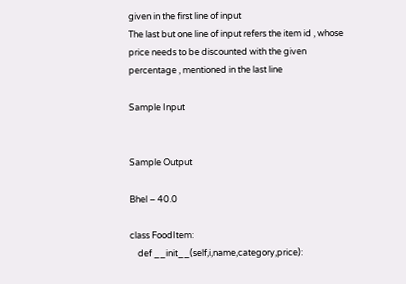given in the first line of input
The last but one line of input refers the item id , whose price needs to be discounted with the given percentage , mentioned in the last line

Sample Input


Sample Output

Bhel – 40.0

class FoodItem:
    def __init__(self,i,name,category,price):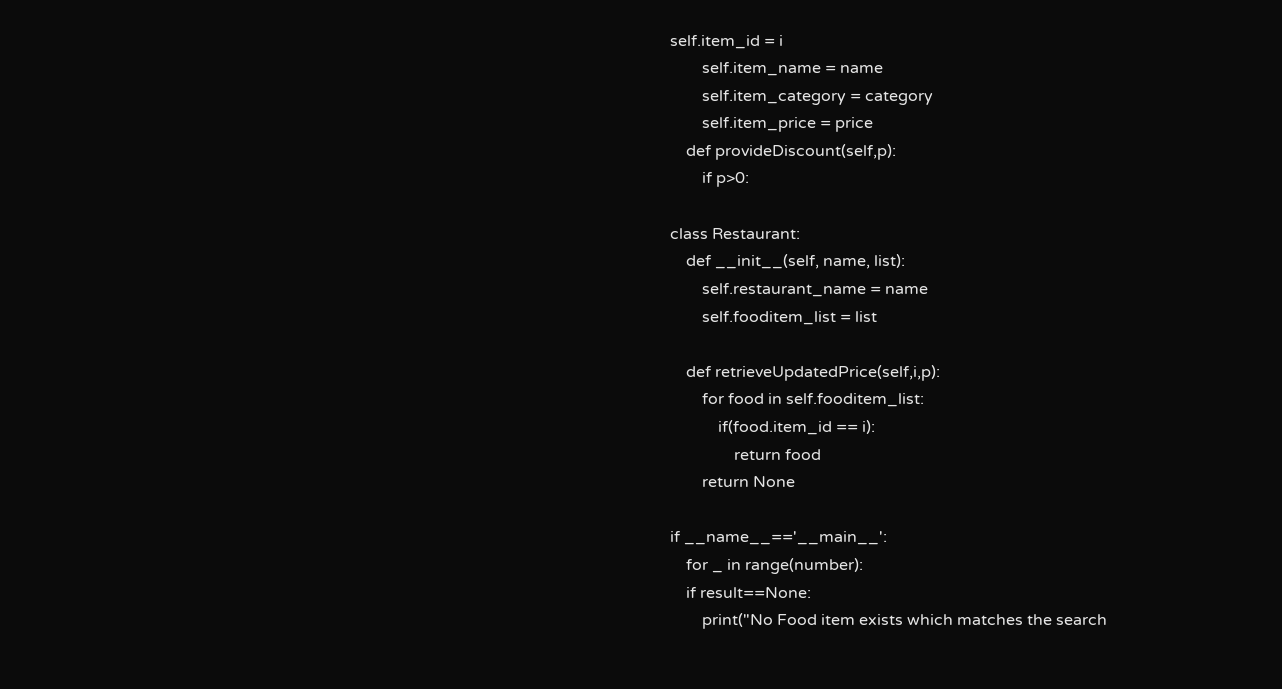self.item_id = i
        self.item_name = name
        self.item_category = category
        self.item_price = price
    def provideDiscount(self,p):
        if p>0:

class Restaurant:
    def __init__(self, name, list):
        self.restaurant_name = name
        self.fooditem_list = list

    def retrieveUpdatedPrice(self,i,p):
        for food in self.fooditem_list:
            if(food.item_id == i):
                return food
        return None

if __name__=='__main__':
    for _ in range(number):
    if result==None:
        print("No Food item exists which matches the search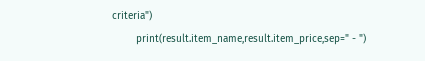criteria")
        print(result.item_name,result.item_price,sep=" - ")